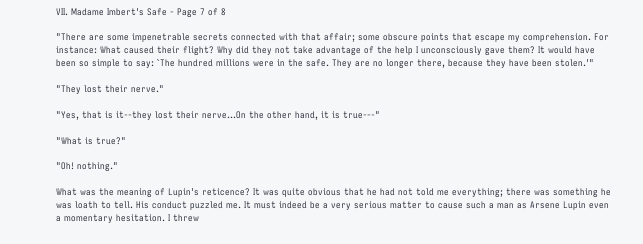VII. Madame Imbert's Safe - Page 7 of 8

"There are some impenetrable secrets connected with that affair; some obscure points that escape my comprehension. For instance: What caused their flight? Why did they not take advantage of the help I unconsciously gave them? It would have been so simple to say: `The hundred millions were in the safe. They are no longer there, because they have been stolen.'"

"They lost their nerve."

"Yes, that is it--they lost their nerve...On the other hand, it is true---"

"What is true?"

"Oh! nothing."

What was the meaning of Lupin's reticence? It was quite obvious that he had not told me everything; there was something he was loath to tell. His conduct puzzled me. It must indeed be a very serious matter to cause such a man as Arsene Lupin even a momentary hesitation. I threw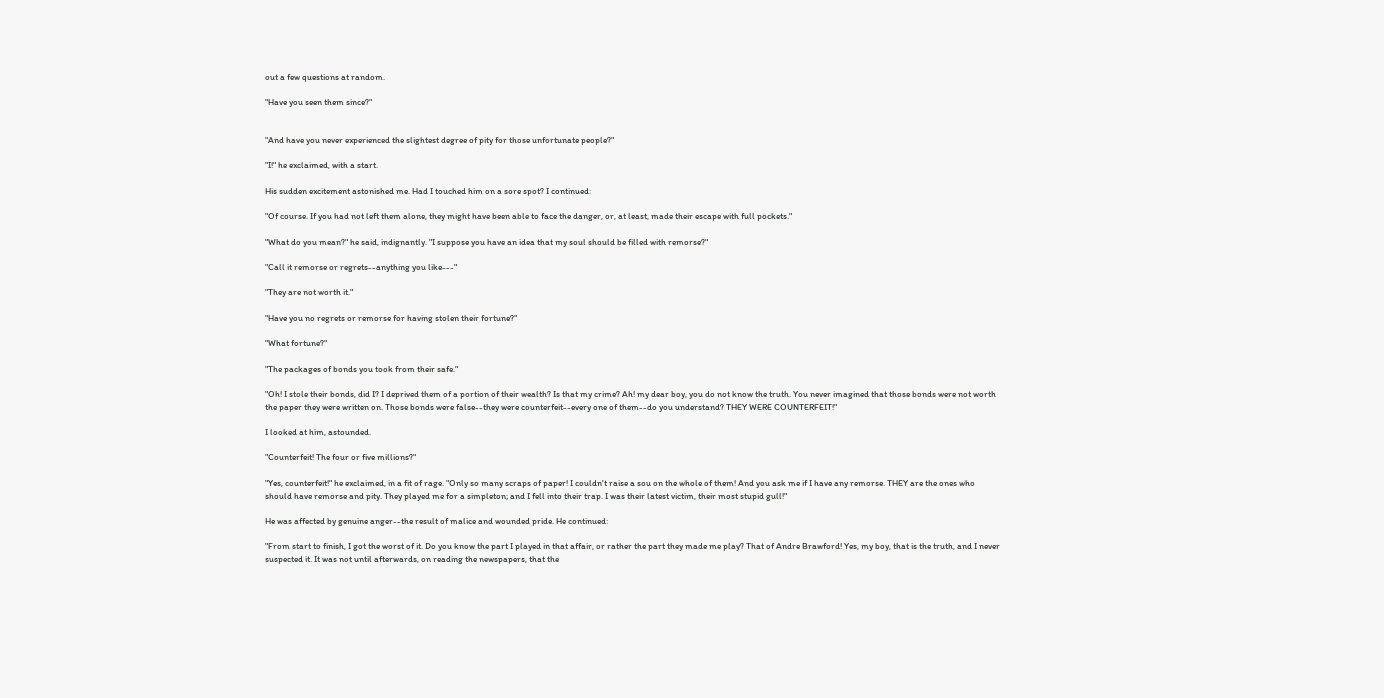out a few questions at random.

"Have you seen them since?"


"And have you never experienced the slightest degree of pity for those unfortunate people?"

"I!" he exclaimed, with a start.

His sudden excitement astonished me. Had I touched him on a sore spot? I continued:

"Of course. If you had not left them alone, they might have been able to face the danger, or, at least, made their escape with full pockets."

"What do you mean?" he said, indignantly. "I suppose you have an idea that my soul should be filled with remorse?"

"Call it remorse or regrets--anything you like---"

"They are not worth it."

"Have you no regrets or remorse for having stolen their fortune?"

"What fortune?"

"The packages of bonds you took from their safe."

"Oh! I stole their bonds, did I? I deprived them of a portion of their wealth? Is that my crime? Ah! my dear boy, you do not know the truth. You never imagined that those bonds were not worth the paper they were written on. Those bonds were false--they were counterfeit--every one of them--do you understand? THEY WERE COUNTERFEIT!"

I looked at him, astounded.

"Counterfeit! The four or five millions?"

"Yes, counterfeit!" he exclaimed, in a fit of rage. "Only so many scraps of paper! I couldn't raise a sou on the whole of them! And you ask me if I have any remorse. THEY are the ones who should have remorse and pity. They played me for a simpleton; and I fell into their trap. I was their latest victim, their most stupid gull!"

He was affected by genuine anger--the result of malice and wounded pride. He continued:

"From start to finish, I got the worst of it. Do you know the part I played in that affair, or rather the part they made me play? That of Andre Brawford! Yes, my boy, that is the truth, and I never suspected it. It was not until afterwards, on reading the newspapers, that the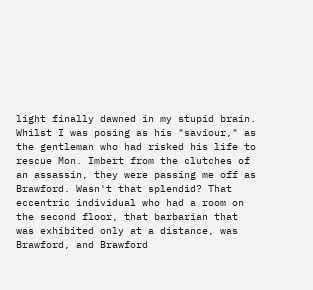light finally dawned in my stupid brain. Whilst I was posing as his "saviour," as the gentleman who had risked his life to rescue Mon. Imbert from the clutches of an assassin, they were passing me off as Brawford. Wasn't that splendid? That eccentric individual who had a room on the second floor, that barbarian that was exhibited only at a distance, was Brawford, and Brawford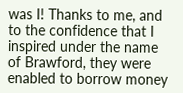was I! Thanks to me, and to the confidence that I inspired under the name of Brawford, they were enabled to borrow money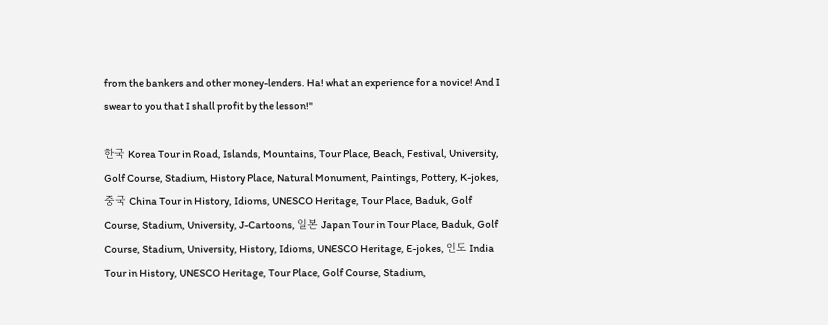from the bankers and other money-lenders. Ha! what an experience for a novice! And I swear to you that I shall profit by the lesson!"

한국 Korea Tour in Road, Islands, Mountains, Tour Place, Beach, Festival, University, Golf Course, Stadium, History Place, Natural Monument, Paintings, Pottery, K-jokes, 중국 China Tour in History, Idioms, UNESCO Heritage, Tour Place, Baduk, Golf Course, Stadium, University, J-Cartoons, 일본 Japan Tour in Tour Place, Baduk, Golf Course, Stadium, University, History, Idioms, UNESCO Heritage, E-jokes, 인도 India Tour in History, UNESCO Heritage, Tour Place, Golf Course, Stadium,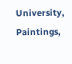University, Paintings,